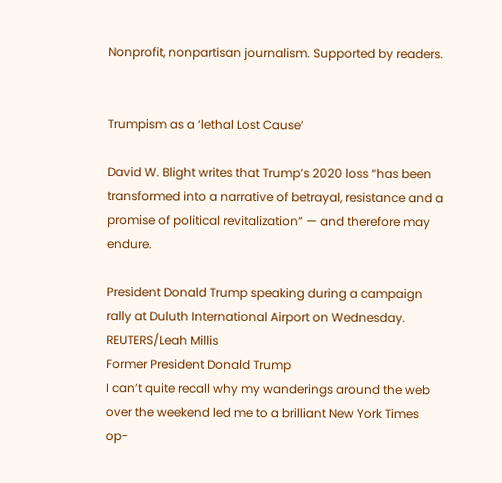Nonprofit, nonpartisan journalism. Supported by readers.


Trumpism as a ‘lethal Lost Cause’

David W. Blight writes that Trump’s 2020 loss “has been transformed into a narrative of betrayal, resistance and a promise of political revitalization” — and therefore may endure.

President Donald Trump speaking during a campaign rally at Duluth International Airport on Wednesday.
REUTERS/Leah Millis
Former President Donald Trump
I can’t quite recall why my wanderings around the web over the weekend led me to a brilliant New York Times op-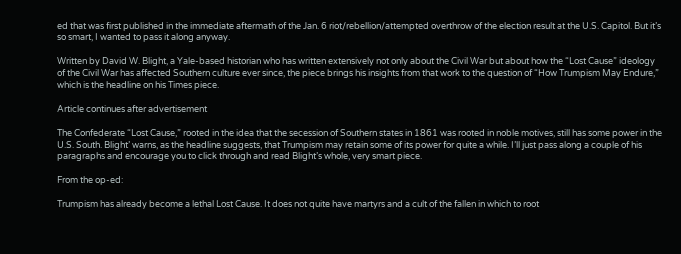ed that was first published in the immediate aftermath of the Jan. 6 riot/rebellion/attempted overthrow of the election result at the U.S. Capitol. But it’s so smart, I wanted to pass it along anyway.

Written by David W. Blight, a Yale-based historian who has written extensively not only about the Civil War but about how the “Lost Cause” ideology of the Civil War has affected Southern culture ever since, the piece brings his insights from that work to the question of “How Trumpism May Endure,” which is the headline on his Times piece.

Article continues after advertisement

The Confederate “Lost Cause,” rooted in the idea that the secession of Southern states in 1861 was rooted in noble motives, still has some power in the U.S. South. Blight’ warns, as the headline suggests, that Trumpism may retain some of its power for quite a while. I’ll just pass along a couple of his paragraphs and encourage you to click through and read Blight’s whole, very smart piece.

From the op-ed:

Trumpism has already become a lethal Lost Cause. It does not quite have martyrs and a cult of the fallen in which to root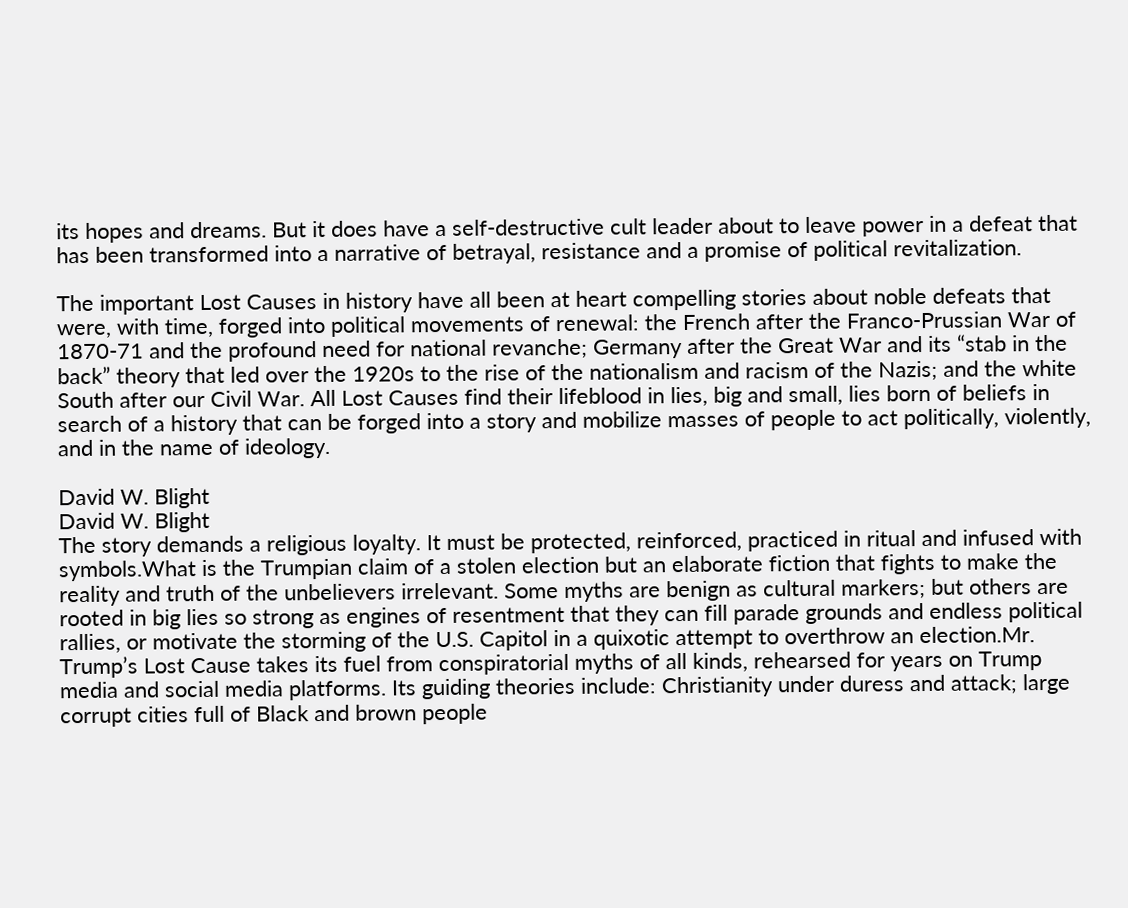its hopes and dreams. But it does have a self-destructive cult leader about to leave power in a defeat that has been transformed into a narrative of betrayal, resistance and a promise of political revitalization.

The important Lost Causes in history have all been at heart compelling stories about noble defeats that were, with time, forged into political movements of renewal: the French after the Franco-Prussian War of 1870-71 and the profound need for national revanche; Germany after the Great War and its “stab in the back” theory that led over the 1920s to the rise of the nationalism and racism of the Nazis; and the white South after our Civil War. All Lost Causes find their lifeblood in lies, big and small, lies born of beliefs in search of a history that can be forged into a story and mobilize masses of people to act politically, violently, and in the name of ideology.

David W. Blight
David W. Blight
The story demands a religious loyalty. It must be protected, reinforced, practiced in ritual and infused with symbols.What is the Trumpian claim of a stolen election but an elaborate fiction that fights to make the reality and truth of the unbelievers irrelevant. Some myths are benign as cultural markers; but others are rooted in big lies so strong as engines of resentment that they can fill parade grounds and endless political rallies, or motivate the storming of the U.S. Capitol in a quixotic attempt to overthrow an election.Mr. Trump’s Lost Cause takes its fuel from conspiratorial myths of all kinds, rehearsed for years on Trump media and social media platforms. Its guiding theories include: Christianity under duress and attack; large corrupt cities full of Black and brown people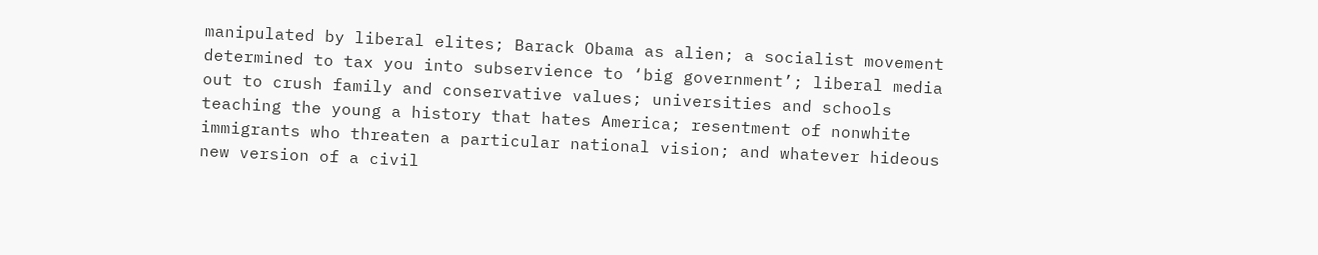manipulated by liberal elites; Barack Obama as alien; a socialist movement determined to tax you into subservience to ‘big government’; liberal media out to crush family and conservative values; universities and schools teaching the young a history that hates America; resentment of nonwhite immigrants who threaten a particular national vision; and whatever hideous new version of a civil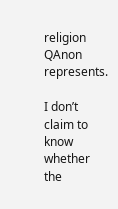religion QAnon represents.

I don’t claim to know whether the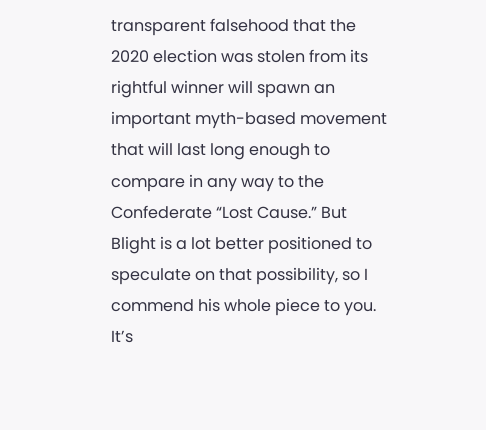transparent falsehood that the 2020 election was stolen from its rightful winner will spawn an important myth-based movement that will last long enough to compare in any way to the Confederate “Lost Cause.” But Blight is a lot better positioned to speculate on that possibility, so I commend his whole piece to you. It’s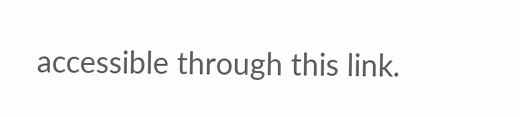accessible through this link.